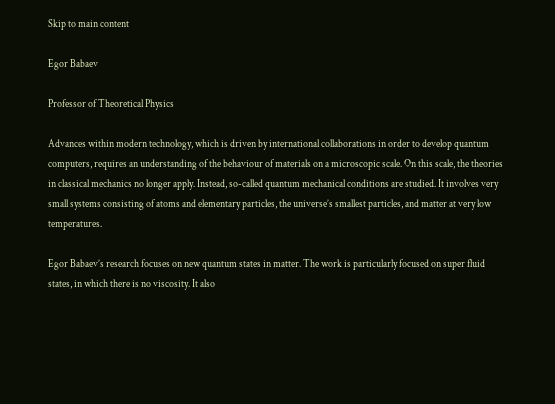Skip to main content

Egor Babaev

Professor of Theoretical Physics

Advances within modern technology, which is driven by international collaborations in order to develop quantum computers, requires an understanding of the behaviour of materials on a microscopic scale. On this scale, the theories in classical mechanics no longer apply. Instead, so-called quantum mechanical conditions are studied. It involves very small systems consisting of atoms and elementary particles, the universe’s smallest particles, and matter at very low temperatures.

Egor Babaev’s research focuses on new quantum states in matter. The work is particularly focused on super fluid states, in which there is no viscosity. It also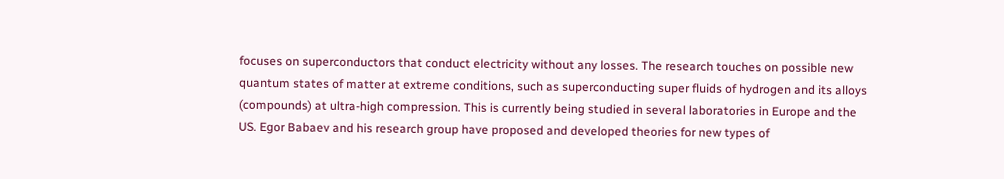focuses on superconductors that conduct electricity without any losses. The research touches on possible new quantum states of matter at extreme conditions, such as superconducting super fluids of hydrogen and its alloys (compounds) at ultra-high compression. This is currently being studied in several laboratories in Europe and the US. Egor Babaev and his research group have proposed and developed theories for new types of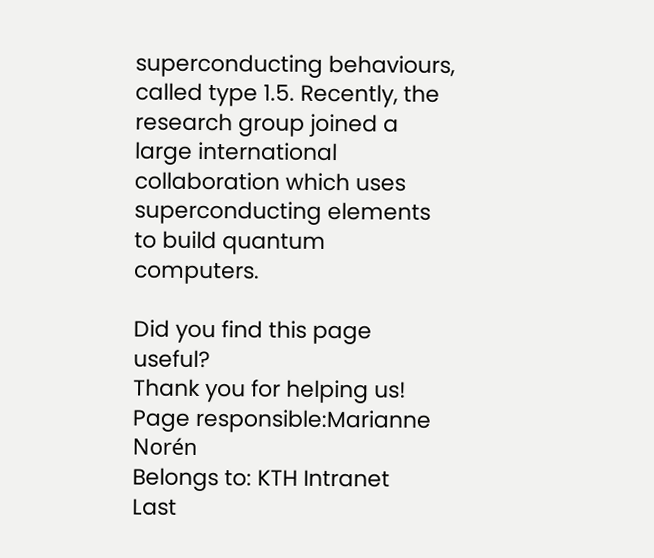superconducting behaviours, called type 1.5. Recently, the research group joined a large international collaboration which uses superconducting elements to build quantum computers.

Did you find this page useful?
Thank you for helping us!
Page responsible:Marianne Norén
Belongs to: KTH Intranet
Last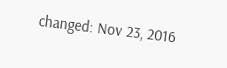changed: Nov 23, 2016